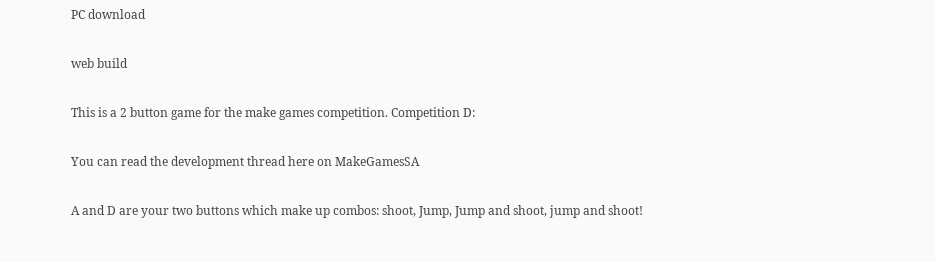PC download

web build

This is a 2 button game for the make games competition. Competition D:

You can read the development thread here on MakeGamesSA

A and D are your two buttons which make up combos: shoot, Jump, Jump and shoot, jump and shoot!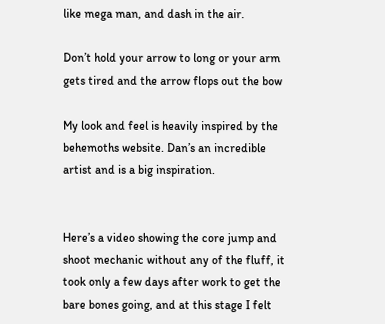like mega man, and dash in the air.

Don’t hold your arrow to long or your arm gets tired and the arrow flops out the bow

My look and feel is heavily inspired by the behemoths website. Dan’s an incredible artist and is a big inspiration.


Here’s a video showing the core jump and shoot mechanic without any of the fluff, it took only a few days after work to get the bare bones going, and at this stage I felt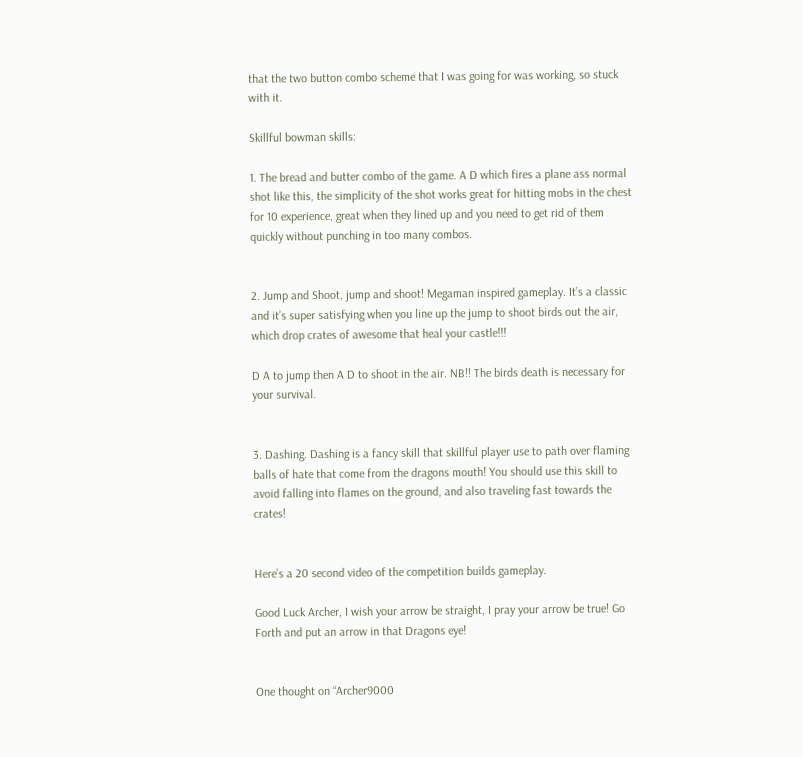that the two button combo scheme that I was going for was working, so stuck with it.

Skillful bowman skills:

1. The bread and butter combo of the game. A D which fires a plane ass normal shot like this, the simplicity of the shot works great for hitting mobs in the chest for 10 experience, great when they lined up and you need to get rid of them quickly without punching in too many combos.


2. Jump and Shoot, jump and shoot! Megaman inspired gameplay. It’s a classic and it’s super satisfying when you line up the jump to shoot birds out the air, which drop crates of awesome that heal your castle!!!

D A to jump then A D to shoot in the air. NB!! The birds death is necessary for your survival.


3. Dashing. Dashing is a fancy skill that skillful player use to path over flaming balls of hate that come from the dragons mouth! You should use this skill to avoid falling into flames on the ground, and also traveling fast towards the crates!


Here’s a 20 second video of the competition builds gameplay.

Good Luck Archer, I wish your arrow be straight, I pray your arrow be true! Go Forth and put an arrow in that Dragons eye!


One thought on “Archer9000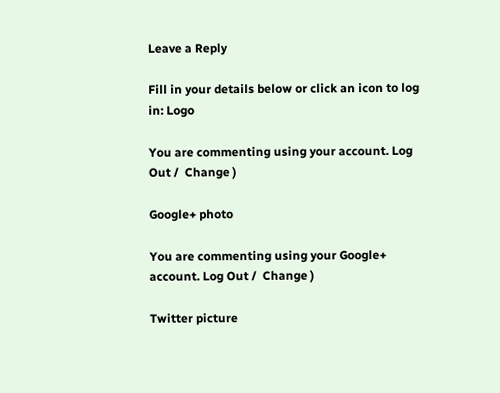Leave a Reply

Fill in your details below or click an icon to log in: Logo

You are commenting using your account. Log Out /  Change )

Google+ photo

You are commenting using your Google+ account. Log Out /  Change )

Twitter picture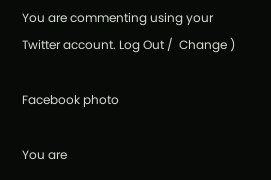You are commenting using your Twitter account. Log Out /  Change )

Facebook photo

You are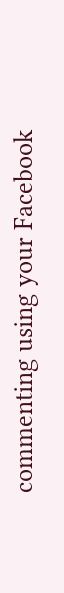commenting using your Facebook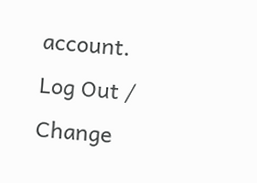account. Log Out /  Change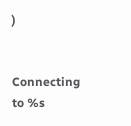)


Connecting to %s